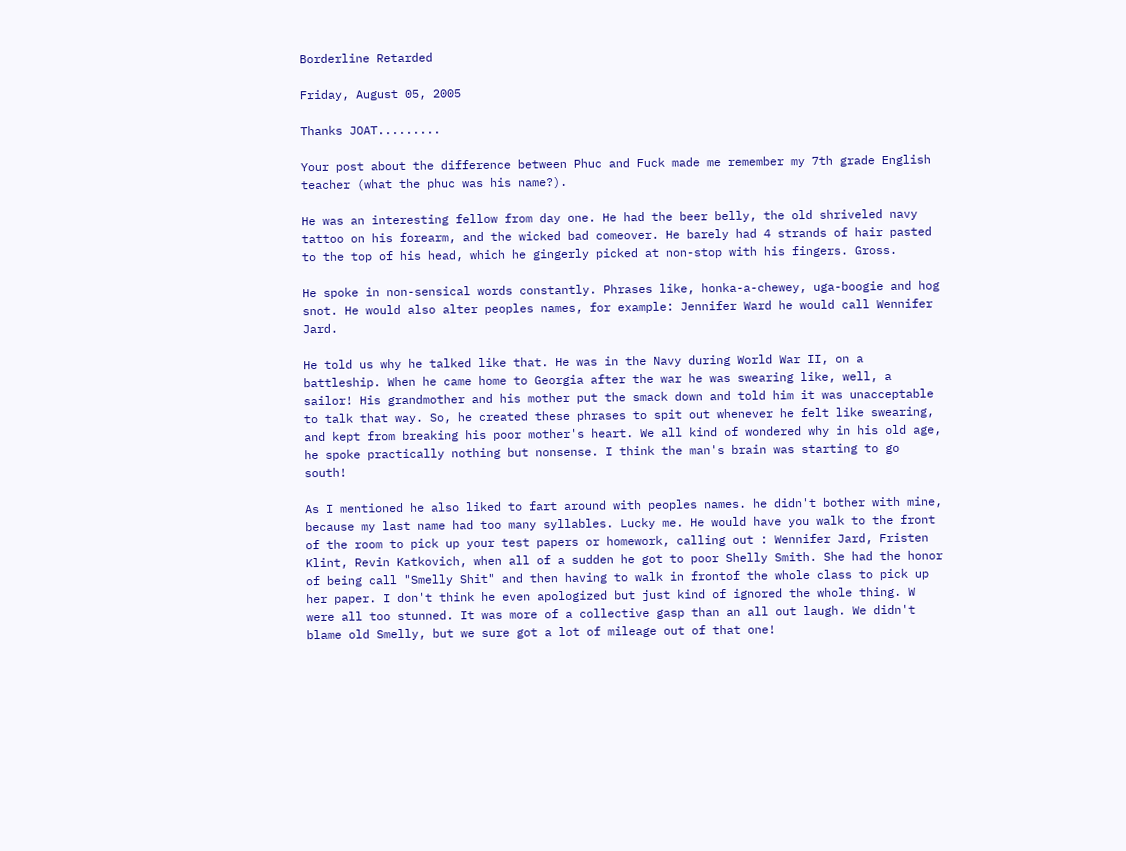Borderline Retarded

Friday, August 05, 2005

Thanks JOAT.........

Your post about the difference between Phuc and Fuck made me remember my 7th grade English teacher (what the phuc was his name?).

He was an interesting fellow from day one. He had the beer belly, the old shriveled navy tattoo on his forearm, and the wicked bad comeover. He barely had 4 strands of hair pasted to the top of his head, which he gingerly picked at non-stop with his fingers. Gross.

He spoke in non-sensical words constantly. Phrases like, honka-a-chewey, uga-boogie and hog snot. He would also alter peoples names, for example: Jennifer Ward he would call Wennifer Jard.

He told us why he talked like that. He was in the Navy during World War II, on a battleship. When he came home to Georgia after the war he was swearing like, well, a sailor! His grandmother and his mother put the smack down and told him it was unacceptable to talk that way. So, he created these phrases to spit out whenever he felt like swearing, and kept from breaking his poor mother's heart. We all kind of wondered why in his old age, he spoke practically nothing but nonsense. I think the man's brain was starting to go south!

As I mentioned he also liked to fart around with peoples names. he didn't bother with mine, because my last name had too many syllables. Lucky me. He would have you walk to the front of the room to pick up your test papers or homework, calling out : Wennifer Jard, Fristen Klint, Revin Katkovich, when all of a sudden he got to poor Shelly Smith. She had the honor of being call "Smelly Shit" and then having to walk in frontof the whole class to pick up her paper. I don't think he even apologized but just kind of ignored the whole thing. W were all too stunned. It was more of a collective gasp than an all out laugh. We didn't blame old Smelly, but we sure got a lot of mileage out of that one!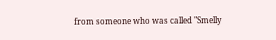from someone who was called "Smelly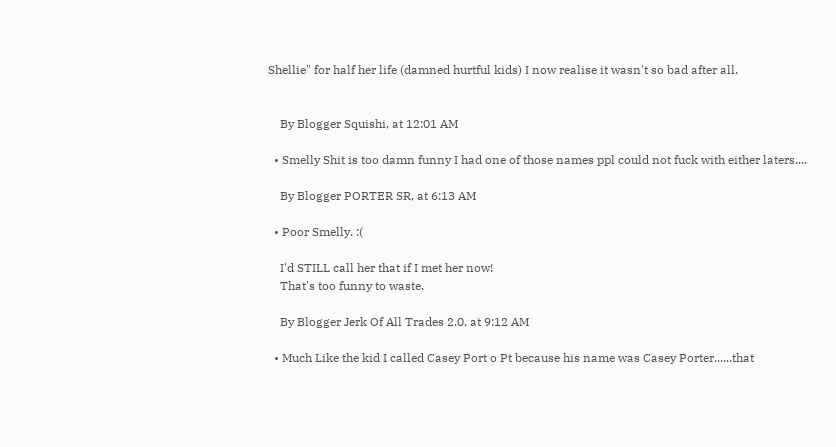Shellie" for half her life (damned hurtful kids) I now realise it wasn't so bad after all.


    By Blogger Squishi, at 12:01 AM

  • Smelly Shit is too damn funny I had one of those names ppl could not fuck with either laters....

    By Blogger PORTER SR, at 6:13 AM

  • Poor Smelly. :(

    I'd STILL call her that if I met her now!
    That's too funny to waste.

    By Blogger Jerk Of All Trades 2.0, at 9:12 AM

  • Much Like the kid I called Casey Port o Pt because his name was Casey Porter......that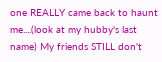one REALLY came back to haunt me....(look at my hubby's last name) My friends STILL don't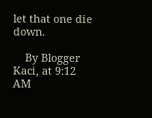let that one die down.

    By Blogger Kaci, at 9:12 AM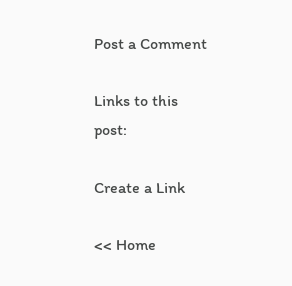Post a Comment

Links to this post:

Create a Link

<< Home